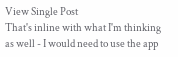View Single Post
That's inline with what I'm thinking as well - I would need to use the app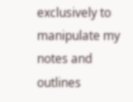exclusively to manipulate my notes and outlines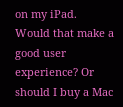on my iPad. Would that make a good user experience? Or should I buy a Mac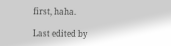first, haha.

Last edited by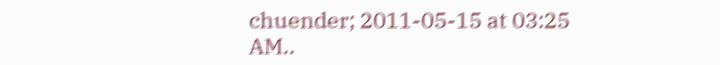chuender; 2011-05-15 at 03:25 AM..